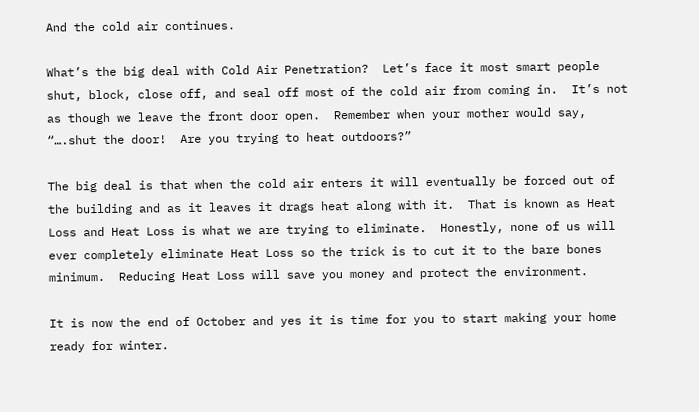And the cold air continues.

What’s the big deal with Cold Air Penetration?  Let’s face it most smart people shut, block, close off, and seal off most of the cold air from coming in.  It’s not as though we leave the front door open.  Remember when your mother would say, “….shut the door!  Are you trying to heat outdoors?”

The big deal is that when the cold air enters it will eventually be forced out of the building and as it leaves it drags heat along with it.  That is known as Heat Loss and Heat Loss is what we are trying to eliminate.  Honestly, none of us will ever completely eliminate Heat Loss so the trick is to cut it to the bare bones minimum.  Reducing Heat Loss will save you money and protect the environment.

It is now the end of October and yes it is time for you to start making your home ready for winter.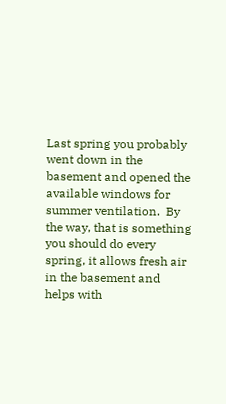Last spring you probably went down in the basement and opened the available windows for summer ventilation.  By the way, that is something you should do every spring, it allows fresh air in the basement and helps with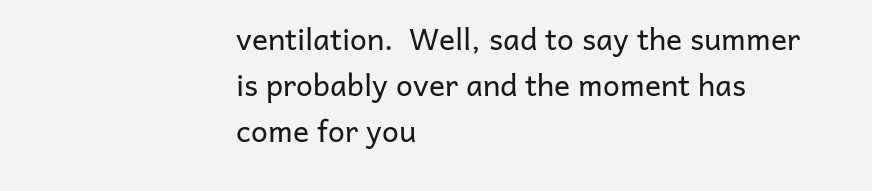ventilation.  Well, sad to say the summer is probably over and the moment has come for you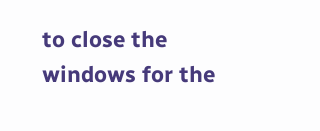to close the windows for the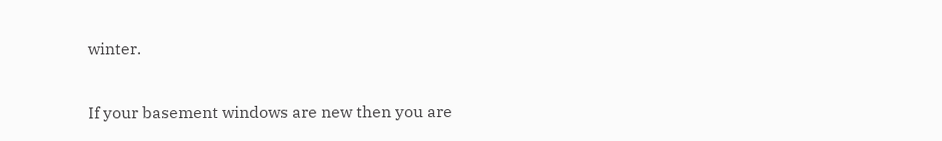winter.

If your basement windows are new then you are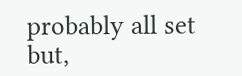probably all set but,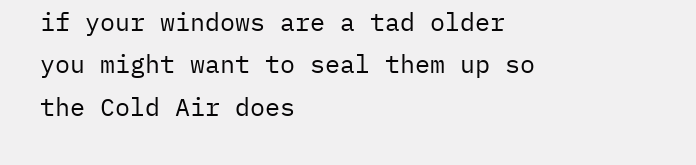if your windows are a tad older you might want to seal them up so the Cold Air does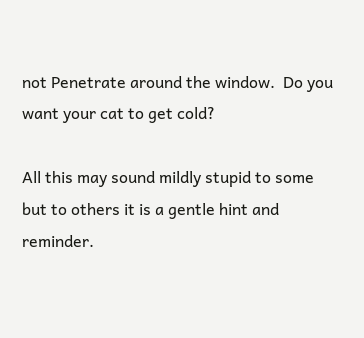not Penetrate around the window.  Do you want your cat to get cold?

All this may sound mildly stupid to some but to others it is a gentle hint and reminder.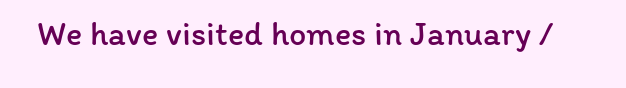We have visited homes in January /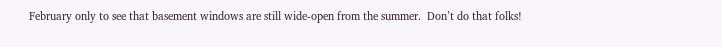February only to see that basement windows are still wide-open from the summer.  Don’t do that folks!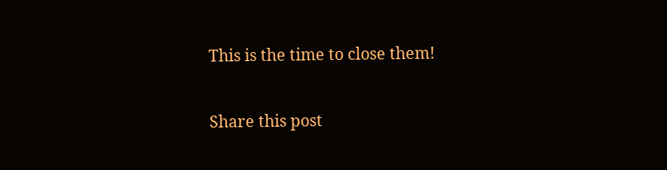This is the time to close them!

Share this post